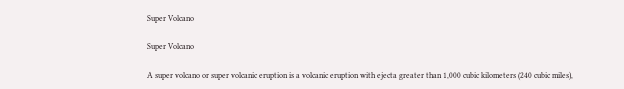Super Volcano

Super Volcano

A super volcano or super volcanic eruption is a volcanic eruption with ejecta greater than 1,000 cubic kilometers (240 cubic miles),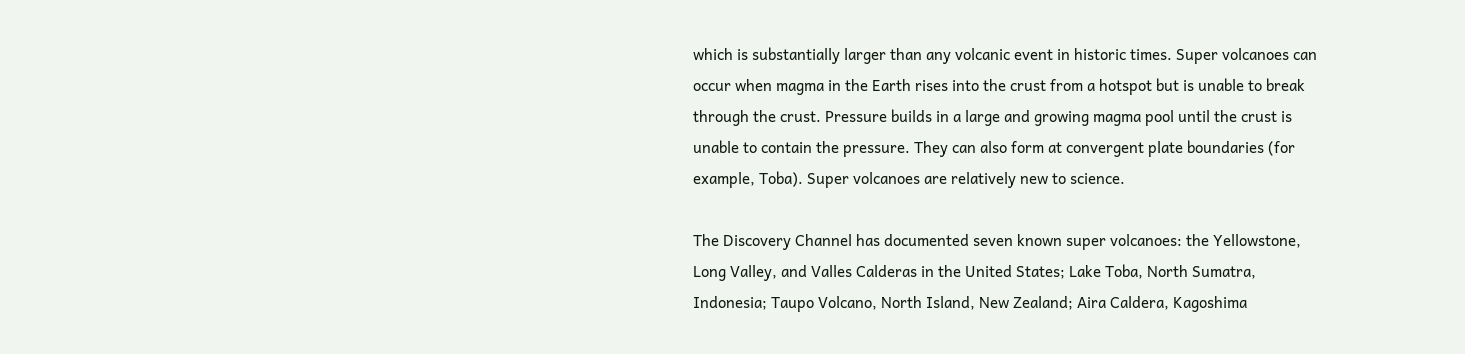which is substantially larger than any volcanic event in historic times. Super volcanoes can occur when magma in the Earth rises into the crust from a hotspot but is unable to break through the crust. Pressure builds in a large and growing magma pool until the crust is unable to contain the pressure. They can also form at convergent plate boundaries (for example, Toba). Super volcanoes are relatively new to science.

The Discovery Channel has documented seven known super volcanoes: the Yellowstone, Long Valley, and Valles Calderas in the United States; Lake Toba, North Sumatra, Indonesia; Taupo Volcano, North Island, New Zealand; Aira Caldera, Kagoshima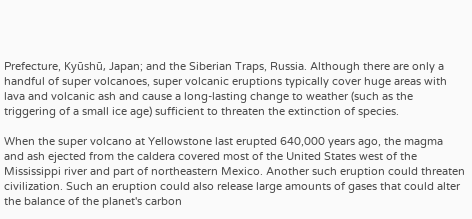Prefecture, Kyūshū, Japan; and the Siberian Traps, Russia. Although there are only a handful of super volcanoes, super volcanic eruptions typically cover huge areas with lava and volcanic ash and cause a long-lasting change to weather (such as the triggering of a small ice age) sufficient to threaten the extinction of species.

When the super volcano at Yellowstone last erupted 640,000 years ago, the magma and ash ejected from the caldera covered most of the United States west of the Mississippi river and part of northeastern Mexico. Another such eruption could threaten civilization. Such an eruption could also release large amounts of gases that could alter the balance of the planet's carbon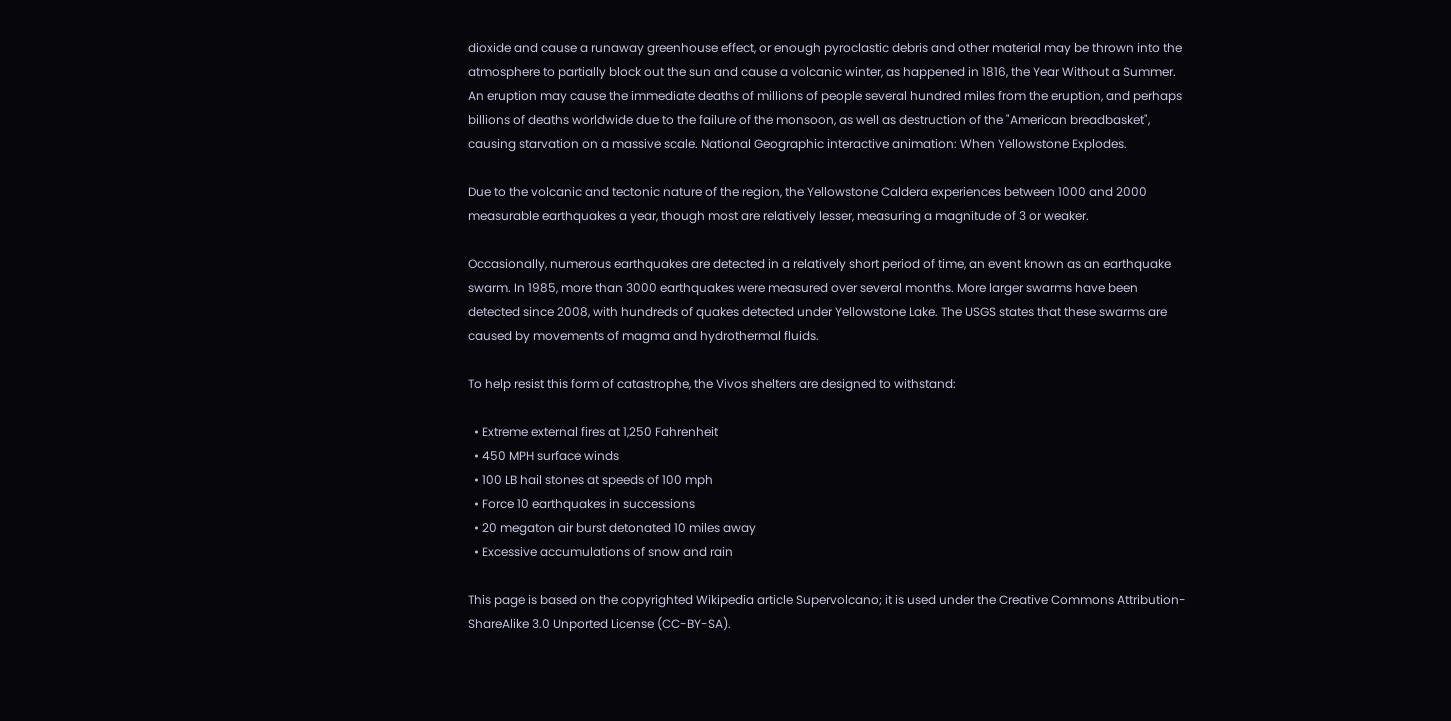dioxide and cause a runaway greenhouse effect, or enough pyroclastic debris and other material may be thrown into the atmosphere to partially block out the sun and cause a volcanic winter, as happened in 1816, the Year Without a Summer. An eruption may cause the immediate deaths of millions of people several hundred miles from the eruption, and perhaps billions of deaths worldwide due to the failure of the monsoon, as well as destruction of the "American breadbasket", causing starvation on a massive scale. National Geographic interactive animation: When Yellowstone Explodes.

Due to the volcanic and tectonic nature of the region, the Yellowstone Caldera experiences between 1000 and 2000 measurable earthquakes a year, though most are relatively lesser, measuring a magnitude of 3 or weaker.

Occasionally, numerous earthquakes are detected in a relatively short period of time, an event known as an earthquake swarm. In 1985, more than 3000 earthquakes were measured over several months. More larger swarms have been detected since 2008, with hundreds of quakes detected under Yellowstone Lake. The USGS states that these swarms are caused by movements of magma and hydrothermal fluids.

To help resist this form of catastrophe, the Vivos shelters are designed to withstand:

  • Extreme external fires at 1,250 Fahrenheit
  • 450 MPH surface winds
  • 100 LB hail stones at speeds of 100 mph
  • Force 10 earthquakes in successions
  • 20 megaton air burst detonated 10 miles away
  • Excessive accumulations of snow and rain

This page is based on the copyrighted Wikipedia article Supervolcano; it is used under the Creative Commons Attribution-ShareAlike 3.0 Unported License (CC-BY-SA).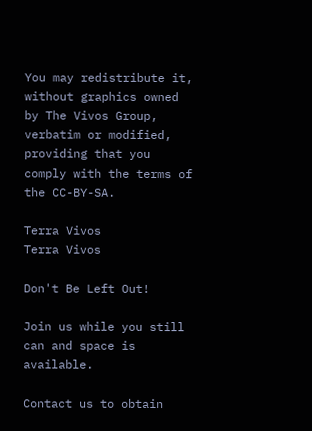You may redistribute it, without graphics owned by The Vivos Group, verbatim or modified, providing that you comply with the terms of the CC-BY-SA.

Terra Vivos
Terra Vivos

Don't Be Left Out!

Join us while you still can and space is available.

Contact us to obtain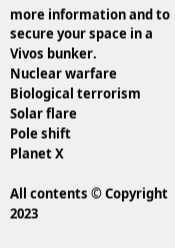more information and to secure your space in a Vivos bunker.
Nuclear warfare
Biological terrorism
Solar flare
Pole shift
Planet X

All contents © Copyright 2023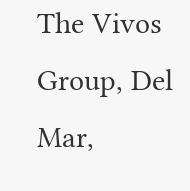The Vivos Group, Del Mar,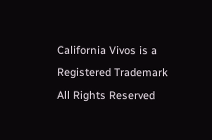California Vivos is a Registered Trademark All Rights Reserved